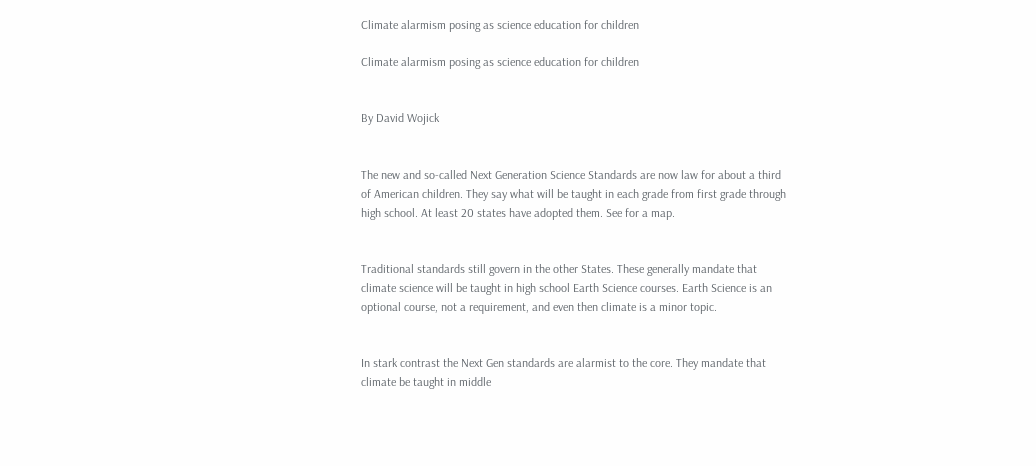Climate alarmism posing as science education for children

Climate alarmism posing as science education for children


By David Wojick


The new and so-called Next Generation Science Standards are now law for about a third of American children. They say what will be taught in each grade from first grade through high school. At least 20 states have adopted them. See for a map.


Traditional standards still govern in the other States. These generally mandate that climate science will be taught in high school Earth Science courses. Earth Science is an optional course, not a requirement, and even then climate is a minor topic.


In stark contrast the Next Gen standards are alarmist to the core. They mandate that climate be taught in middle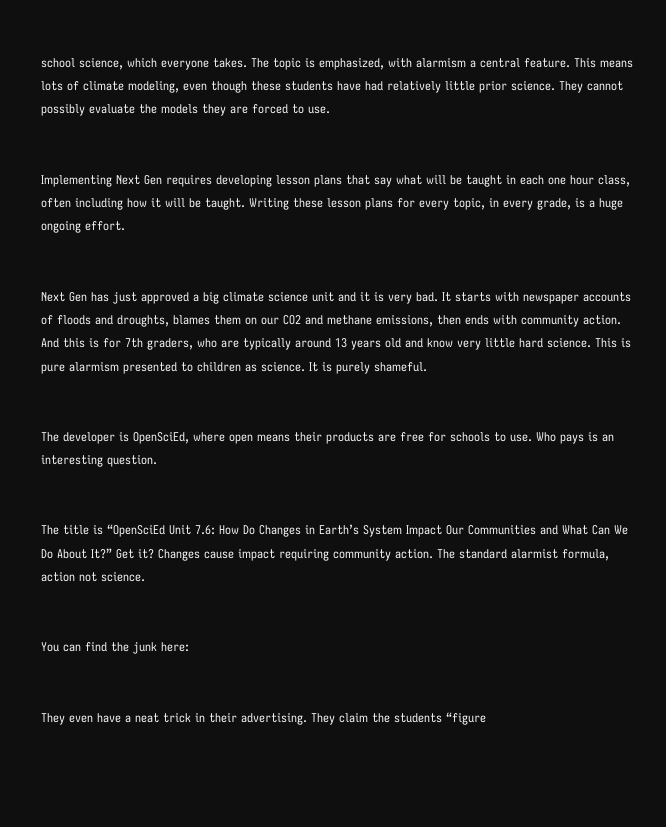school science, which everyone takes. The topic is emphasized, with alarmism a central feature. This means lots of climate modeling, even though these students have had relatively little prior science. They cannot possibly evaluate the models they are forced to use.


Implementing Next Gen requires developing lesson plans that say what will be taught in each one hour class, often including how it will be taught. Writing these lesson plans for every topic, in every grade, is a huge ongoing effort.


Next Gen has just approved a big climate science unit and it is very bad. It starts with newspaper accounts of floods and droughts, blames them on our CO2 and methane emissions, then ends with community action. And this is for 7th graders, who are typically around 13 years old and know very little hard science. This is pure alarmism presented to children as science. It is purely shameful.


The developer is OpenSciEd, where open means their products are free for schools to use. Who pays is an interesting question.


The title is “OpenSciEd Unit 7.6: How Do Changes in Earth’s System Impact Our Communities and What Can We Do About It?” Get it? Changes cause impact requiring community action. The standard alarmist formula, action not science.


You can find the junk here:


They even have a neat trick in their advertising. They claim the students “figure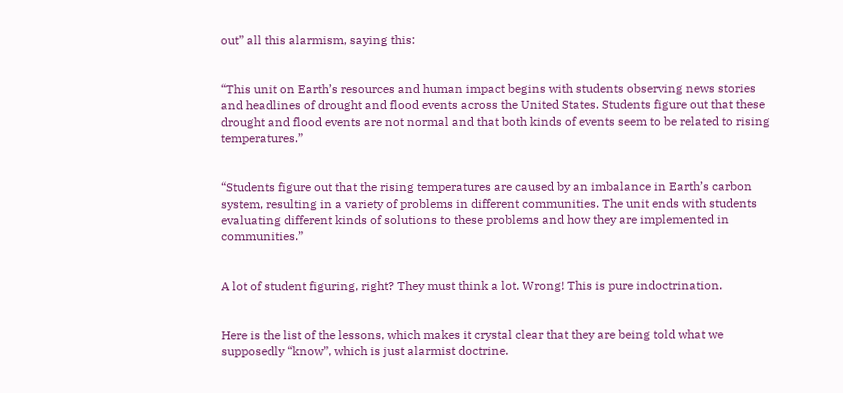out” all this alarmism, saying this:


“This unit on Earth’s resources and human impact begins with students observing news stories and headlines of drought and flood events across the United States. Students figure out that these drought and flood events are not normal and that both kinds of events seem to be related to rising temperatures.”


“Students figure out that the rising temperatures are caused by an imbalance in Earth’s carbon system, resulting in a variety of problems in different communities. The unit ends with students evaluating different kinds of solutions to these problems and how they are implemented in communities.”


A lot of student figuring, right? They must think a lot. Wrong! This is pure indoctrination.


Here is the list of the lessons, which makes it crystal clear that they are being told what we supposedly “know”, which is just alarmist doctrine.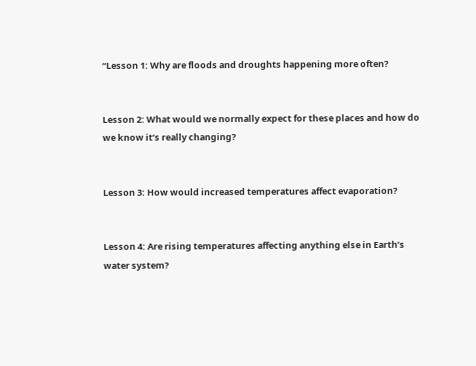“Lesson 1: Why are floods and droughts happening more often?


Lesson 2: What would we normally expect for these places and how do we know it’s really changing?


Lesson 3: How would increased temperatures affect evaporation?


Lesson 4: Are rising temperatures affecting anything else in Earth’s water system?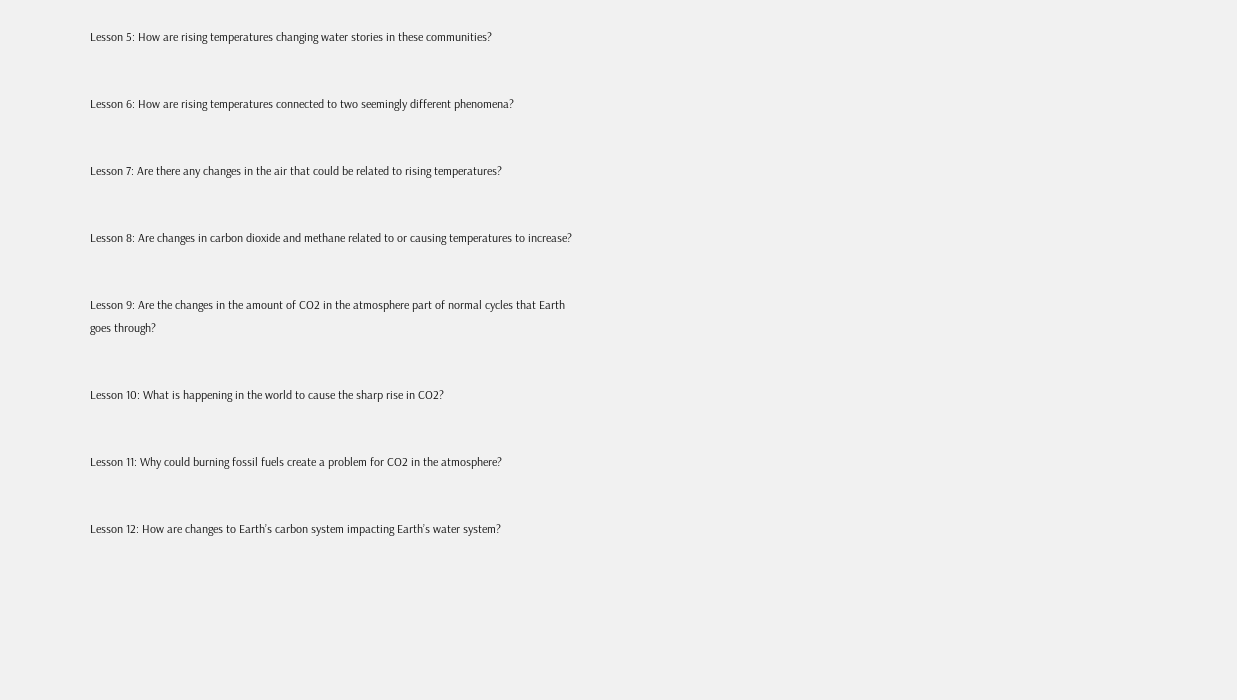Lesson 5: How are rising temperatures changing water stories in these communities?


Lesson 6: How are rising temperatures connected to two seemingly different phenomena?


Lesson 7: Are there any changes in the air that could be related to rising temperatures?


Lesson 8: Are changes in carbon dioxide and methane related to or causing temperatures to increase?


Lesson 9: Are the changes in the amount of CO2 in the atmosphere part of normal cycles that Earth goes through?


Lesson 10: What is happening in the world to cause the sharp rise in CO2?


Lesson 11: Why could burning fossil fuels create a problem for CO2 in the atmosphere?


Lesson 12: How are changes to Earth’s carbon system impacting Earth’s water system?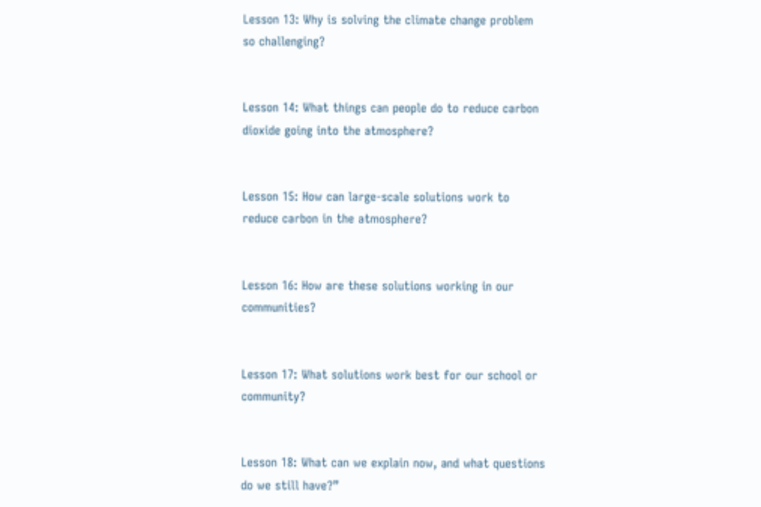Lesson 13: Why is solving the climate change problem so challenging?


Lesson 14: What things can people do to reduce carbon dioxide going into the atmosphere?


Lesson 15: How can large-scale solutions work to reduce carbon in the atmosphere?


Lesson 16: How are these solutions working in our communities?


Lesson 17: What solutions work best for our school or community?


Lesson 18: What can we explain now, and what questions do we still have?”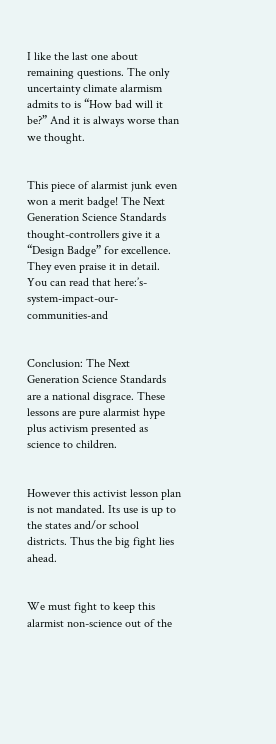I like the last one about remaining questions. The only uncertainty climate alarmism admits to is “How bad will it be?” And it is always worse than we thought.


This piece of alarmist junk even won a merit badge! The Next Generation Science Standards thought-controllers give it a “Design Badge” for excellence. They even praise it in detail. You can read that here:’s-system-impact-our-communities-and


Conclusion: The Next Generation Science Standards are a national disgrace. These lessons are pure alarmist hype plus activism presented as science to children.


However this activist lesson plan is not mandated. Its use is up to the states and/or school districts. Thus the big fight lies ahead.


We must fight to keep this alarmist non-science out of the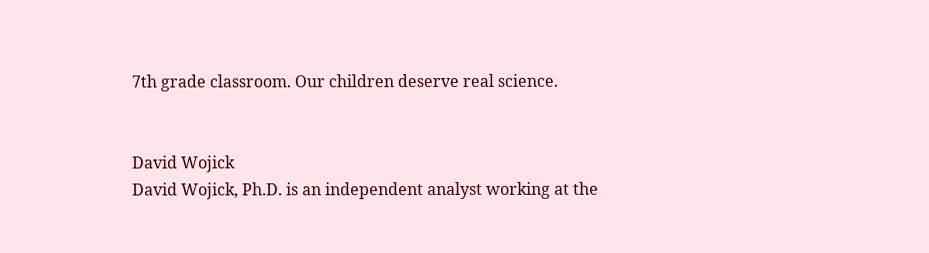7th grade classroom. Our children deserve real science.


David Wojick
David Wojick, Ph.D. is an independent analyst working at the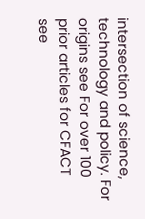intersection of science, technology and policy. For origins see For over 100 prior articles for CFACT see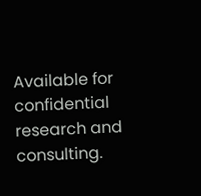Available for confidential research and consulting.